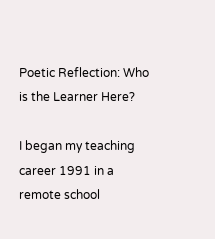Poetic Reflection: Who is the Learner Here?

I began my teaching career 1991 in a remote school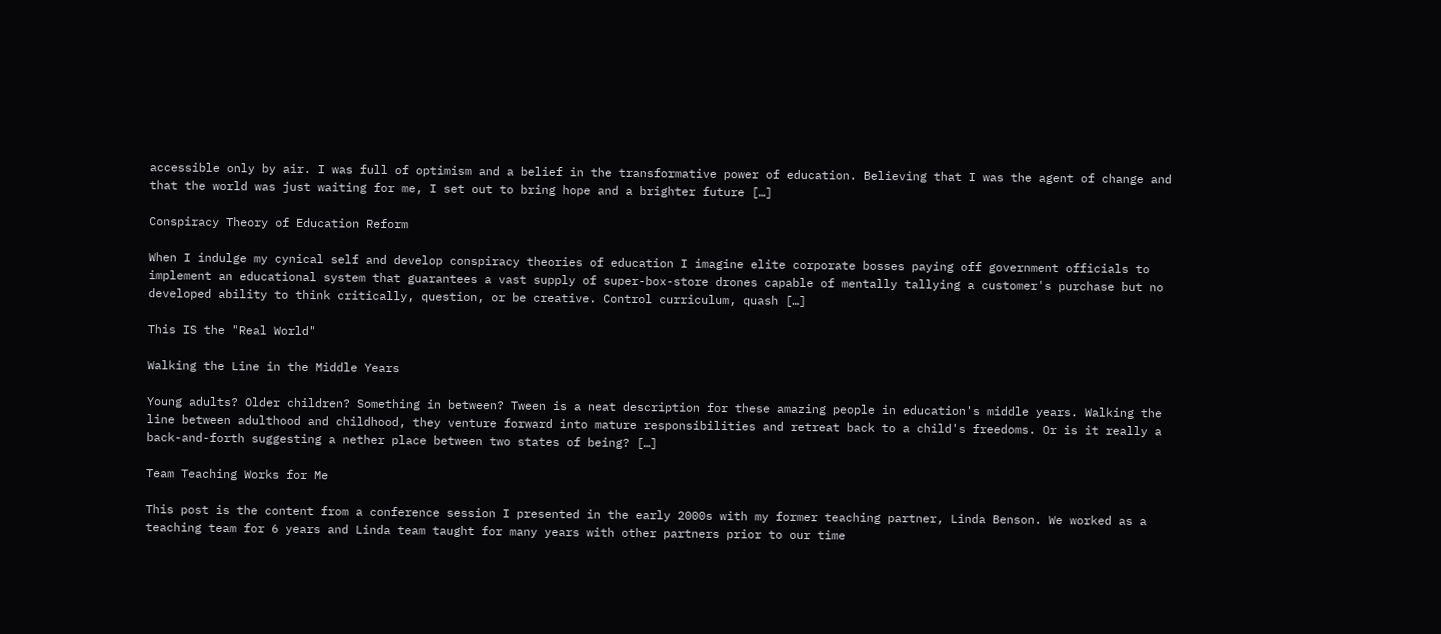accessible only by air. I was full of optimism and a belief in the transformative power of education. Believing that I was the agent of change and that the world was just waiting for me, I set out to bring hope and a brighter future […]

Conspiracy Theory of Education Reform

When I indulge my cynical self and develop conspiracy theories of education I imagine elite corporate bosses paying off government officials to implement an educational system that guarantees a vast supply of super-box-store drones capable of mentally tallying a customer's purchase but no developed ability to think critically, question, or be creative. Control curriculum, quash […]

This IS the "Real World"

Walking the Line in the Middle Years

Young adults? Older children? Something in between? Tween is a neat description for these amazing people in education's middle years. Walking the line between adulthood and childhood, they venture forward into mature responsibilities and retreat back to a child's freedoms. Or is it really a back-and-forth suggesting a nether place between two states of being? […]

Team Teaching Works for Me

This post is the content from a conference session I presented in the early 2000s with my former teaching partner, Linda Benson. We worked as a teaching team for 6 years and Linda team taught for many years with other partners prior to our time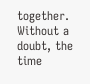together. Without a doubt, the time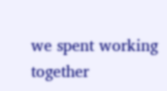we spent working together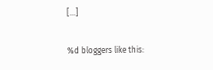[…]

%d bloggers like this: